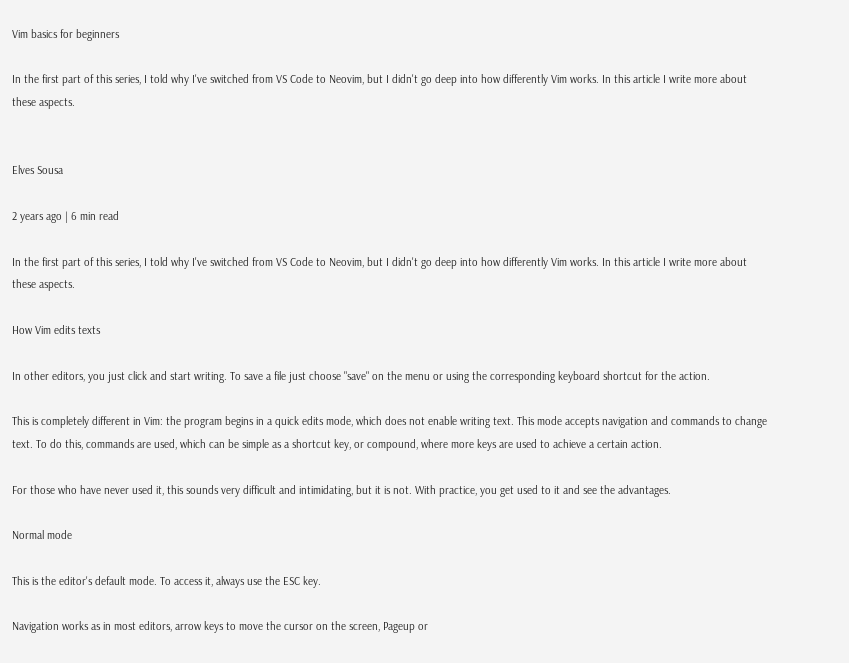Vim basics for beginners

In the first part of this series, I told why I've switched from VS Code to Neovim, but I didn't go deep into how differently Vim works. In this article I write more about these aspects.


Elves Sousa

2 years ago | 6 min read

In the first part of this series, I told why I've switched from VS Code to Neovim, but I didn't go deep into how differently Vim works. In this article I write more about these aspects.

How Vim edits texts

In other editors, you just click and start writing. To save a file just choose "save" on the menu or using the corresponding keyboard shortcut for the action.

This is completely different in Vim: the program begins in a quick edits mode, which does not enable writing text. This mode accepts navigation and commands to change text. To do this, commands are used, which can be simple as a shortcut key, or compound, where more keys are used to achieve a certain action.

For those who have never used it, this sounds very difficult and intimidating, but it is not. With practice, you get used to it and see the advantages.

Normal mode

This is the editor's default mode. To access it, always use the ESC key.

Navigation works as in most editors, arrow keys to move the cursor on the screen, Pageup or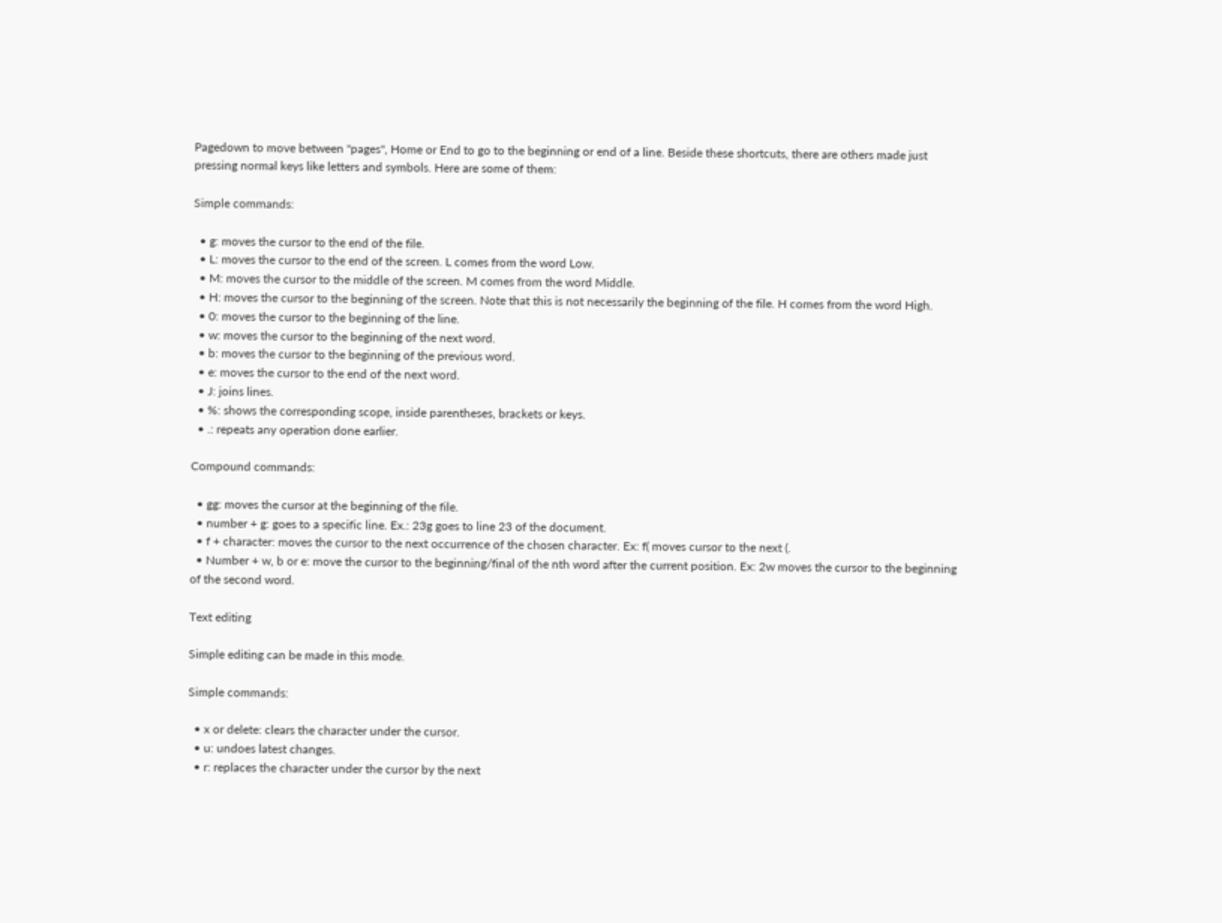Pagedown to move between "pages", Home or End to go to the beginning or end of a line. Beside these shortcuts, there are others made just pressing normal keys like letters and symbols. Here are some of them:

Simple commands:

  • g: moves the cursor to the end of the file.
  • L: moves the cursor to the end of the screen. L comes from the word Low.
  • M: moves the cursor to the middle of the screen. M comes from the word Middle.
  • H: moves the cursor to the beginning of the screen. Note that this is not necessarily the beginning of the file. H comes from the word High.
  • 0: moves the cursor to the beginning of the line.
  • w: moves the cursor to the beginning of the next word.
  • b: moves the cursor to the beginning of the previous word.
  • e: moves the cursor to the end of the next word.
  • J: joins lines.
  • %: shows the corresponding scope, inside parentheses, brackets or keys.
  • .: repeats any operation done earlier.

Compound commands:

  • gg: moves the cursor at the beginning of the file.
  • number + g: goes to a specific line. Ex.: 23g goes to line 23 of the document.
  • f + character: moves the cursor to the next occurrence of the chosen character. Ex: f( moves cursor to the next (.
  • Number + w, b or e: move the cursor to the beginning/final of the nth word after the current position. Ex: 2w moves the cursor to the beginning of the second word.

Text editing

Simple editing can be made in this mode.

Simple commands:

  • x or delete: clears the character under the cursor.
  • u: undoes latest changes.
  • r: replaces the character under the cursor by the next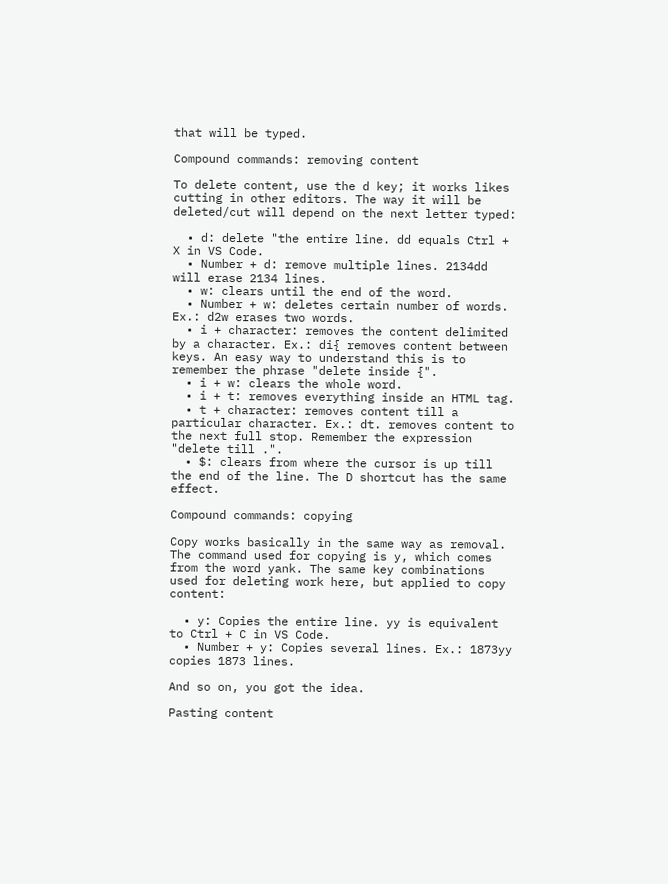that will be typed.

Compound commands: removing content

To delete content, use the d key; it works likes cutting in other editors. The way it will be deleted/cut will depend on the next letter typed:

  • d: delete "the entire line. dd equals Ctrl + X in VS Code.
  • Number + d: remove multiple lines. 2134dd will erase 2134 lines.
  • w: clears until the end of the word.
  • Number + w: deletes certain number of words. Ex.: d2w erases two words.
  • i + character: removes the content delimited by a character. Ex.: di{ removes content between keys. An easy way to understand this is to remember the phrase "delete inside {".
  • i + w: clears the whole word.
  • i + t: removes everything inside an HTML tag.
  • t + character: removes content till a particular character. Ex.: dt. removes content to the next full stop. Remember the expression "delete till .".
  • $: clears from where the cursor is up till the end of the line. The D shortcut has the same effect.

Compound commands: copying

Copy works basically in the same way as removal. The command used for copying is y, which comes from the word yank. The same key combinations used for deleting work here, but applied to copy content:

  • y: Copies the entire line. yy is equivalent to Ctrl + C in VS Code.
  • Number + y: Copies several lines. Ex.: 1873yy copies 1873 lines.

And so on, you got the idea.

Pasting content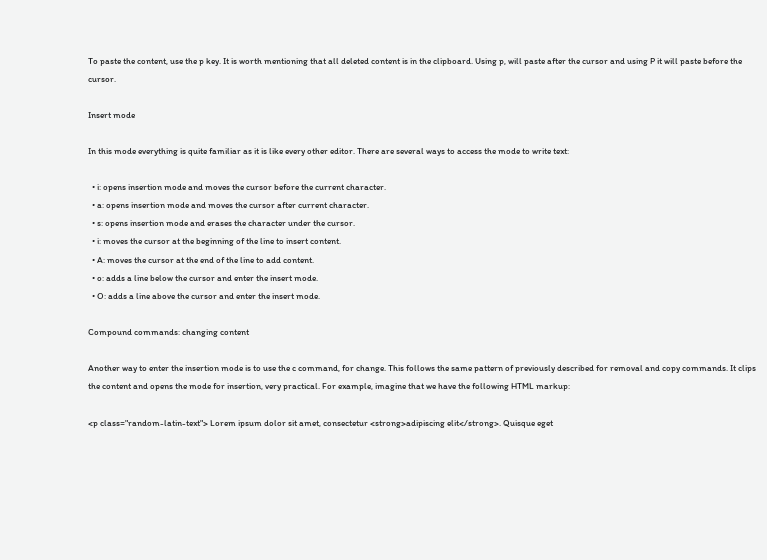To paste the content, use the p key. It is worth mentioning that all deleted content is in the clipboard. Using p, will paste after the cursor and using P it will paste before the cursor.

Insert mode

In this mode everything is quite familiar as it is like every other editor. There are several ways to access the mode to write text:

  • i: opens insertion mode and moves the cursor before the current character.
  • a: opens insertion mode and moves the cursor after current character.
  • s: opens insertion mode and erases the character under the cursor.
  • i: moves the cursor at the beginning of the line to insert content.
  • A: moves the cursor at the end of the line to add content.
  • o: adds a line below the cursor and enter the insert mode.
  • O: adds a line above the cursor and enter the insert mode.

Compound commands: changing content

Another way to enter the insertion mode is to use the c command, for change. This follows the same pattern of previously described for removal and copy commands. It clips the content and opens the mode for insertion, very practical. For example, imagine that we have the following HTML markup:

<p class="random-latin-text"> Lorem ipsum dolor sit amet, consectetur <strong>adipiscing elit</strong>. Quisque eget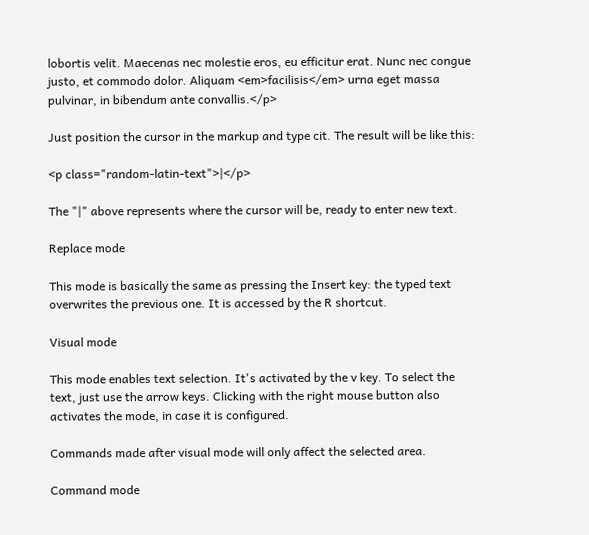lobortis velit. Maecenas nec molestie eros, eu efficitur erat. Nunc nec congue justo, et commodo dolor. Aliquam <em>facilisis</em> urna eget massa pulvinar, in bibendum ante convallis.</p>

Just position the cursor in the markup and type cit. The result will be like this:

<p class="random-latin-text">|</p>

The "|" above represents where the cursor will be, ready to enter new text.

Replace mode

This mode is basically the same as pressing the Insert key: the typed text overwrites the previous one. It is accessed by the R shortcut.

Visual mode

This mode enables text selection. It's activated by the v key. To select the text, just use the arrow keys. Clicking with the right mouse button also activates the mode, in case it is configured.

Commands made after visual mode will only affect the selected area.

Command mode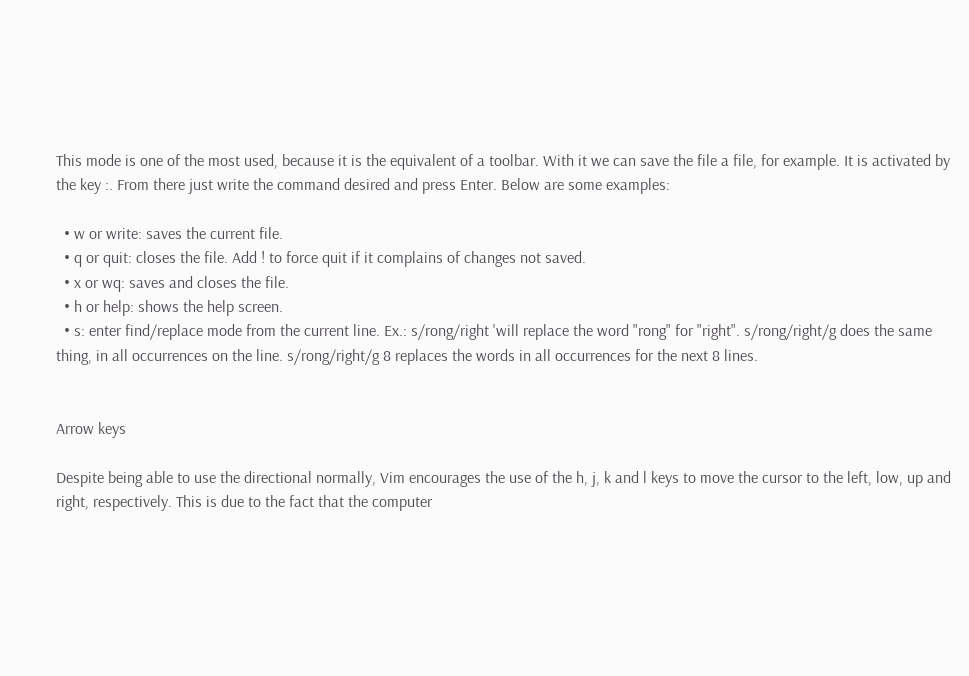This mode is one of the most used, because it is the equivalent of a toolbar. With it we can save the file a file, for example. It is activated by the key :. From there just write the command desired and press Enter. Below are some examples:

  • w or write: saves the current file.
  • q or quit: closes the file. Add ! to force quit if it complains of changes not saved.
  • x or wq: saves and closes the file.
  • h or help: shows the help screen.
  • s: enter find/replace mode from the current line. Ex.: s/rong/right 'will replace the word "rong" for "right". s/rong/right/g does the same thing, in all occurrences on the line. s/rong/right/g 8 replaces the words in all occurrences for the next 8 lines.


Arrow keys

Despite being able to use the directional normally, Vim encourages the use of the h, j, k and l keys to move the cursor to the left, low, up and right, respectively. This is due to the fact that the computer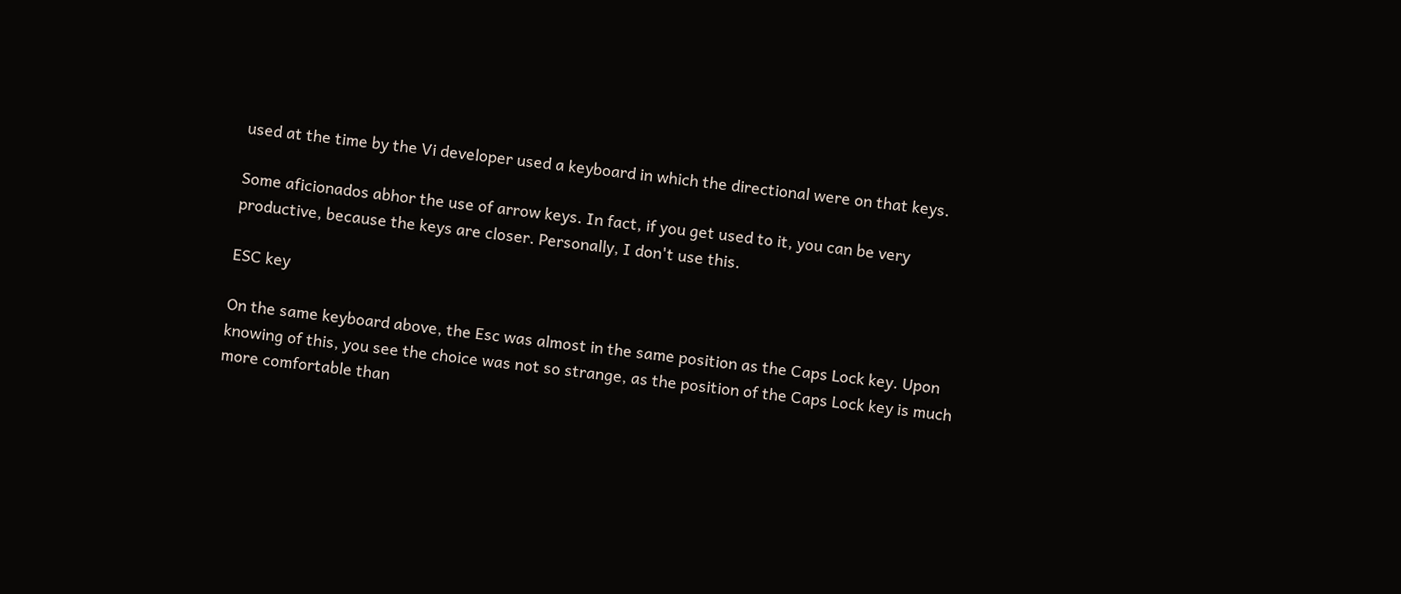used at the time by the Vi developer used a keyboard in which the directional were on that keys.

Some aficionados abhor the use of arrow keys. In fact, if you get used to it, you can be very productive, because the keys are closer. Personally, I don't use this.

ESC key

On the same keyboard above, the Esc was almost in the same position as the Caps Lock key. Upon knowing of this, you see the choice was not so strange, as the position of the Caps Lock key is much more comfortable than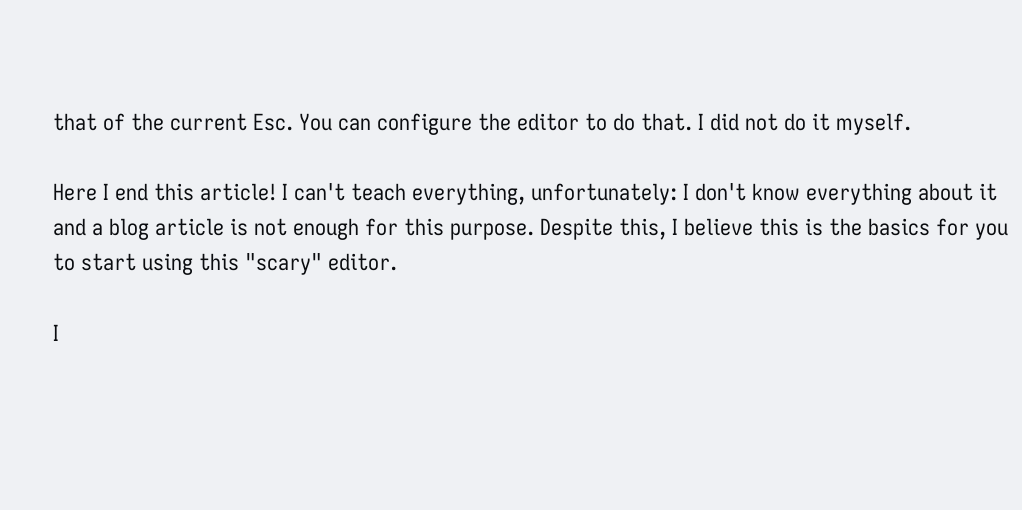that of the current Esc. You can configure the editor to do that. I did not do it myself.

Here I end this article! I can't teach everything, unfortunately: I don't know everything about it and a blog article is not enough for this purpose. Despite this, I believe this is the basics for you to start using this "scary" editor.

I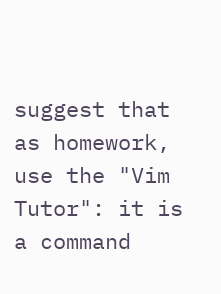suggest that as homework, use the "Vim Tutor": it is a command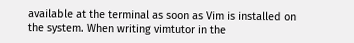available at the terminal as soon as Vim is installed on the system. When writing vimtutor in the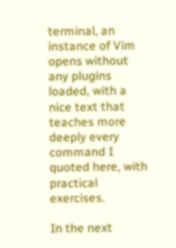terminal, an instance of Vim opens without any plugins loaded, with a nice text that teaches more deeply every command I quoted here, with practical exercises.

In the next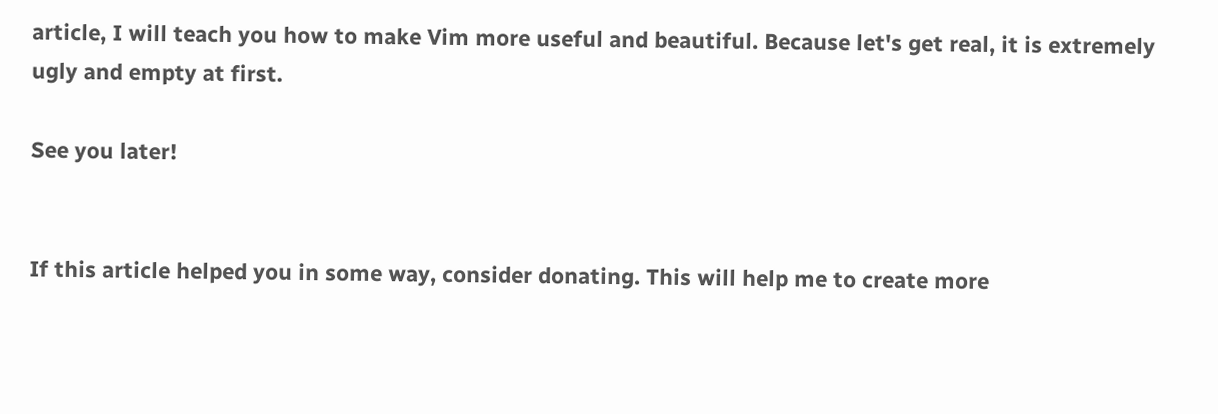article, I will teach you how to make Vim more useful and beautiful. Because let's get real, it is extremely ugly and empty at first.

See you later!


If this article helped you in some way, consider donating. This will help me to create more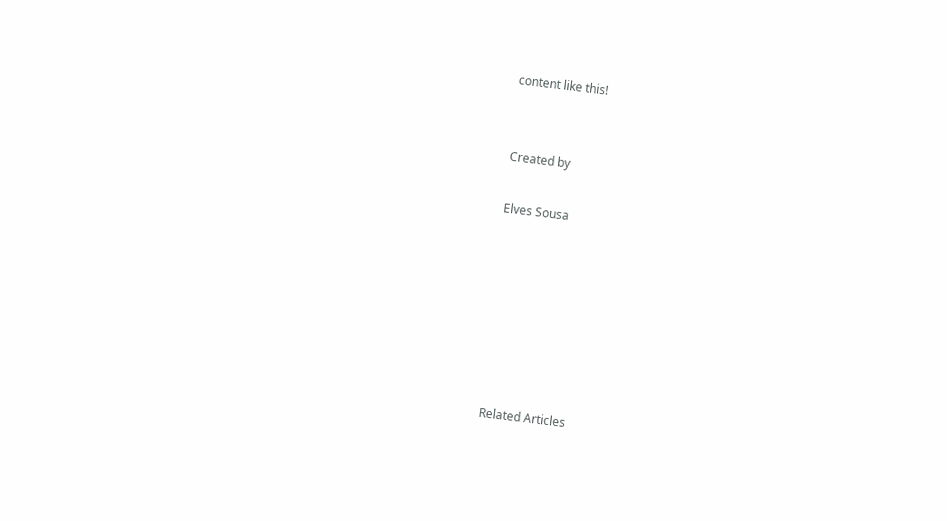content like this!


Created by

Elves Sousa







Related Articles